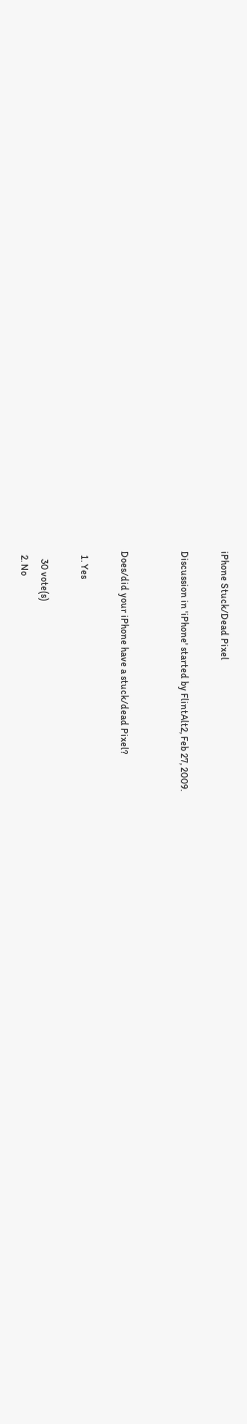iPhone Stuck/Dead Pixel

Discussion in 'iPhone' started by FlintAlt2, Feb 27, 2009.


Does/did your iPhone have a stuck/dead Pixel?

  1. Yes

    30 vote(s)
  2. No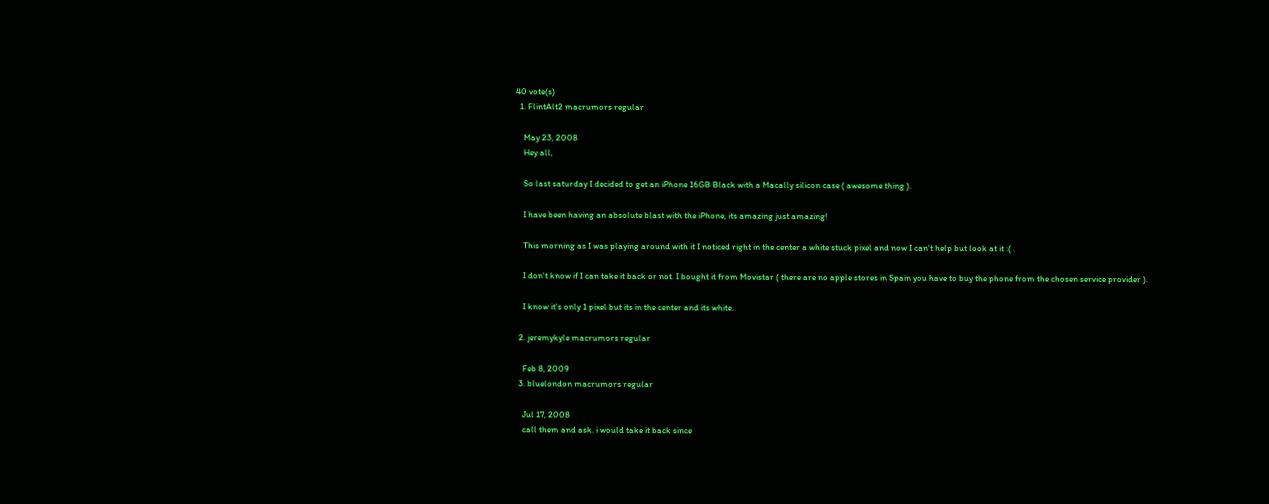40 vote(s)
  1. FlintAlt2 macrumors regular

    May 23, 2008
    Hey all,

    So last saturday I decided to get an iPhone 16GB Black with a Macally silicon case ( awesome thing ).

    I have been having an absolute blast with the iPhone, its amazing just amazing!

    This morning as I was playing around with it I noticed right in the center a white stuck pixel and now I can't help but look at it :( .

    I don't know if I can take it back or not. I bought it from Movistar ( there are no apple stores in Spain you have to buy the phone from the chosen service provider ).

    I know it's only 1 pixel but its in the center and its white.

  2. jeremykyle macrumors regular

    Feb 8, 2009
  3. bluelondon macrumors regular

    Jul 17, 2008
    call them and ask. i would take it back since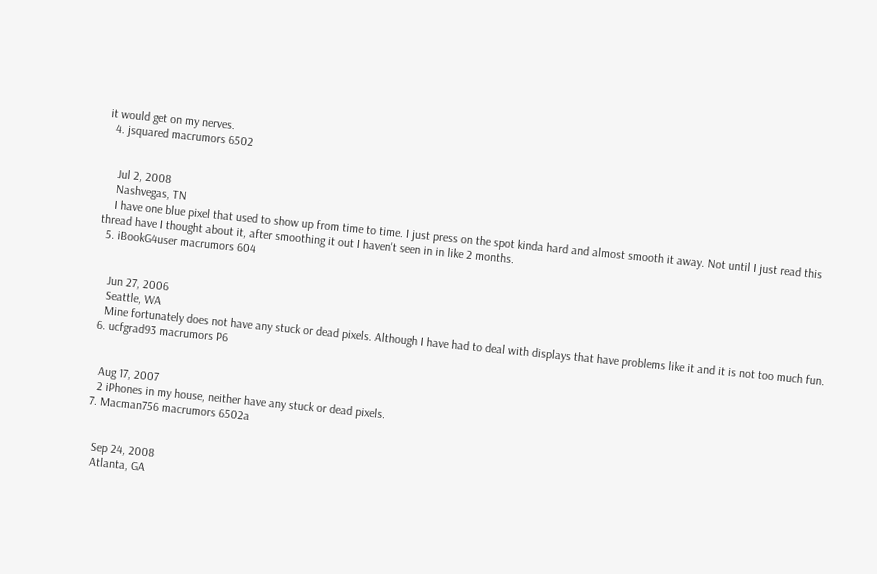it would get on my nerves.
  4. jsquared macrumors 6502


    Jul 2, 2008
    Nashvegas, TN
    I have one blue pixel that used to show up from time to time. I just press on the spot kinda hard and almost smooth it away. Not until I just read this thread have I thought about it, after smoothing it out I haven't seen in in like 2 months.
  5. iBookG4user macrumors 604


    Jun 27, 2006
    Seattle, WA
    Mine fortunately does not have any stuck or dead pixels. Although I have had to deal with displays that have problems like it and it is not too much fun.
  6. ucfgrad93 macrumors P6


    Aug 17, 2007
    2 iPhones in my house, neither have any stuck or dead pixels.
  7. Macman756 macrumors 6502a


    Sep 24, 2008
    Atlanta, GA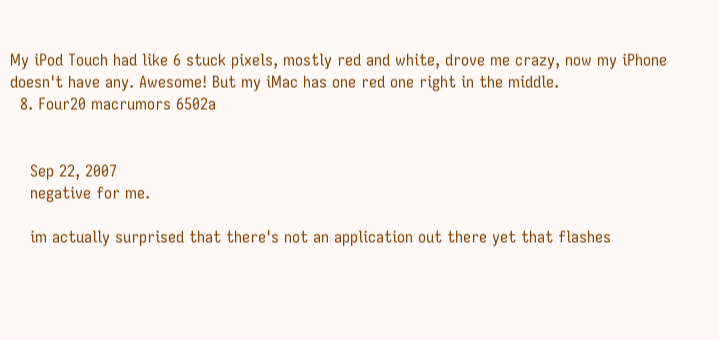My iPod Touch had like 6 stuck pixels, mostly red and white, drove me crazy, now my iPhone doesn't have any. Awesome! But my iMac has one red one right in the middle.
  8. Four20 macrumors 6502a


    Sep 22, 2007
    negative for me.

    im actually surprised that there's not an application out there yet that flashes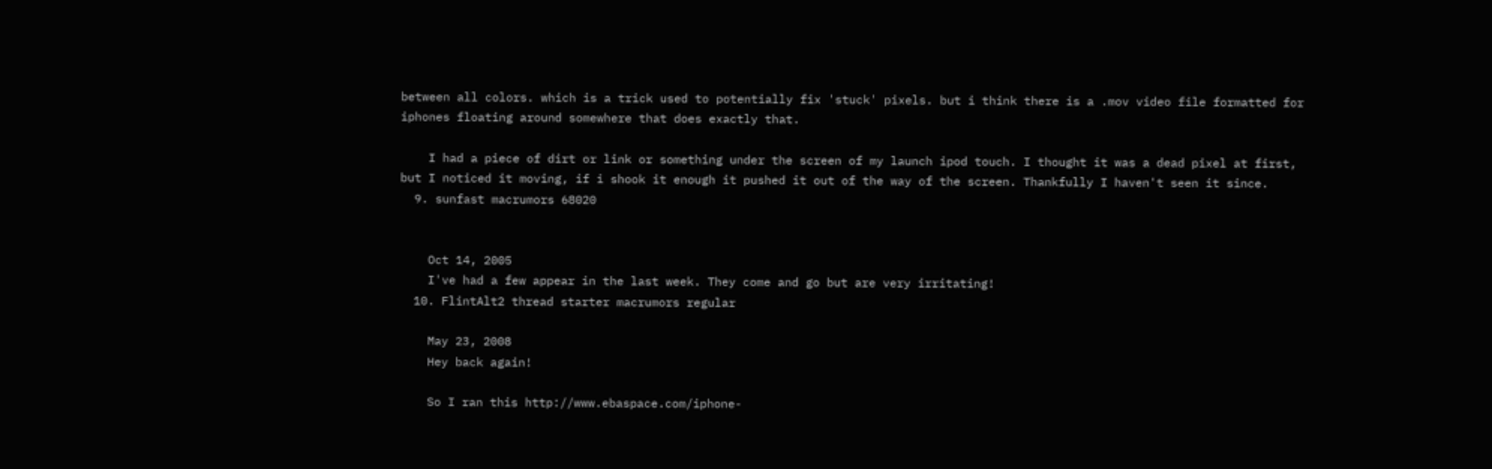between all colors. which is a trick used to potentially fix 'stuck' pixels. but i think there is a .mov video file formatted for iphones floating around somewhere that does exactly that.

    I had a piece of dirt or link or something under the screen of my launch ipod touch. I thought it was a dead pixel at first, but I noticed it moving, if i shook it enough it pushed it out of the way of the screen. Thankfully I haven't seen it since.
  9. sunfast macrumors 68020


    Oct 14, 2005
    I've had a few appear in the last week. They come and go but are very irritating!
  10. FlintAlt2 thread starter macrumors regular

    May 23, 2008
    Hey back again!

    So I ran this http://www.ebaspace.com/iphone-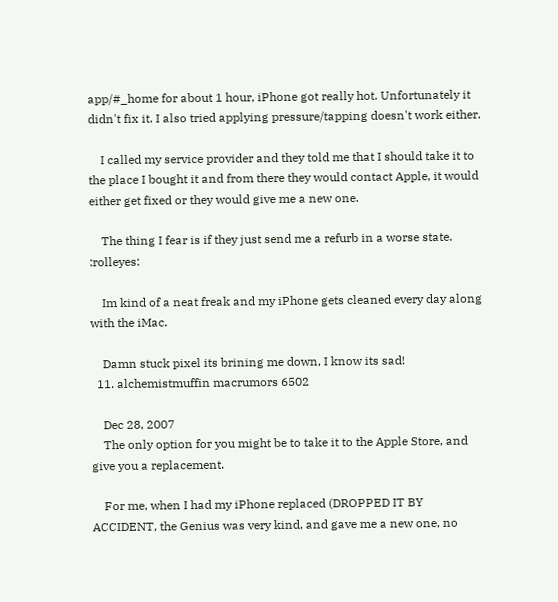app/#_home for about 1 hour, iPhone got really hot. Unfortunately it didn't fix it. I also tried applying pressure/tapping doesn't work either.

    I called my service provider and they told me that I should take it to the place I bought it and from there they would contact Apple, it would either get fixed or they would give me a new one.

    The thing I fear is if they just send me a refurb in a worse state. :rolleyes:

    Im kind of a neat freak and my iPhone gets cleaned every day along with the iMac.

    Damn stuck pixel its brining me down, I know its sad!
  11. alchemistmuffin macrumors 6502

    Dec 28, 2007
    The only option for you might be to take it to the Apple Store, and give you a replacement.

    For me, when I had my iPhone replaced (DROPPED IT BY ACCIDENT, the Genius was very kind, and gave me a new one, no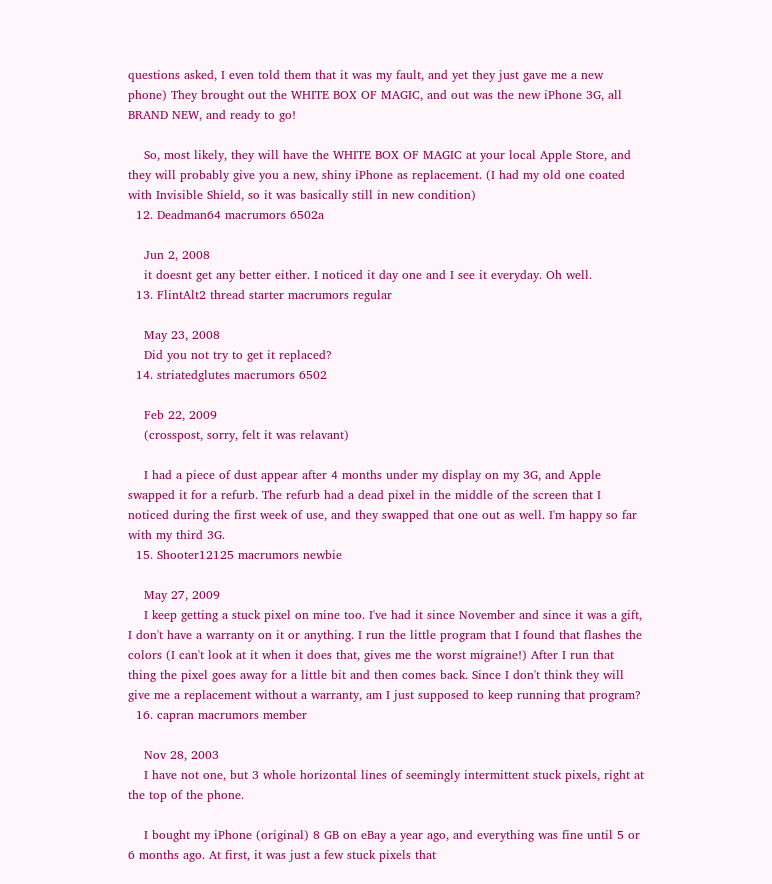questions asked, I even told them that it was my fault, and yet they just gave me a new phone) They brought out the WHITE BOX OF MAGIC, and out was the new iPhone 3G, all BRAND NEW, and ready to go!

    So, most likely, they will have the WHITE BOX OF MAGIC at your local Apple Store, and they will probably give you a new, shiny iPhone as replacement. (I had my old one coated with Invisible Shield, so it was basically still in new condition)
  12. Deadman64 macrumors 6502a

    Jun 2, 2008
    it doesnt get any better either. I noticed it day one and I see it everyday. Oh well.
  13. FlintAlt2 thread starter macrumors regular

    May 23, 2008
    Did you not try to get it replaced?
  14. striatedglutes macrumors 6502

    Feb 22, 2009
    (crosspost, sorry, felt it was relavant)

    I had a piece of dust appear after 4 months under my display on my 3G, and Apple swapped it for a refurb. The refurb had a dead pixel in the middle of the screen that I noticed during the first week of use, and they swapped that one out as well. I'm happy so far with my third 3G.
  15. Shooter12125 macrumors newbie

    May 27, 2009
    I keep getting a stuck pixel on mine too. I've had it since November and since it was a gift, I don't have a warranty on it or anything. I run the little program that I found that flashes the colors (I can't look at it when it does that, gives me the worst migraine!) After I run that thing the pixel goes away for a little bit and then comes back. Since I don't think they will give me a replacement without a warranty, am I just supposed to keep running that program?
  16. capran macrumors member

    Nov 28, 2003
    I have not one, but 3 whole horizontal lines of seemingly intermittent stuck pixels, right at the top of the phone.

    I bought my iPhone (original) 8 GB on eBay a year ago, and everything was fine until 5 or 6 months ago. At first, it was just a few stuck pixels that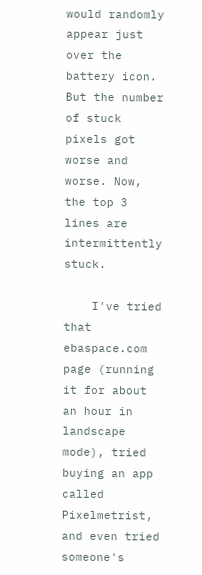would randomly appear just over the battery icon. But the number of stuck pixels got worse and worse. Now, the top 3 lines are intermittently stuck.

    I've tried that ebaspace.com page (running it for about an hour in landscape mode), tried buying an app called Pixelmetrist, and even tried someone's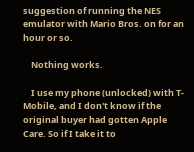suggestion of running the NES emulator with Mario Bros. on for an hour or so.

    Nothing works.

    I use my phone (unlocked) with T-Mobile, and I don't know if the original buyer had gotten Apple Care. So if I take it to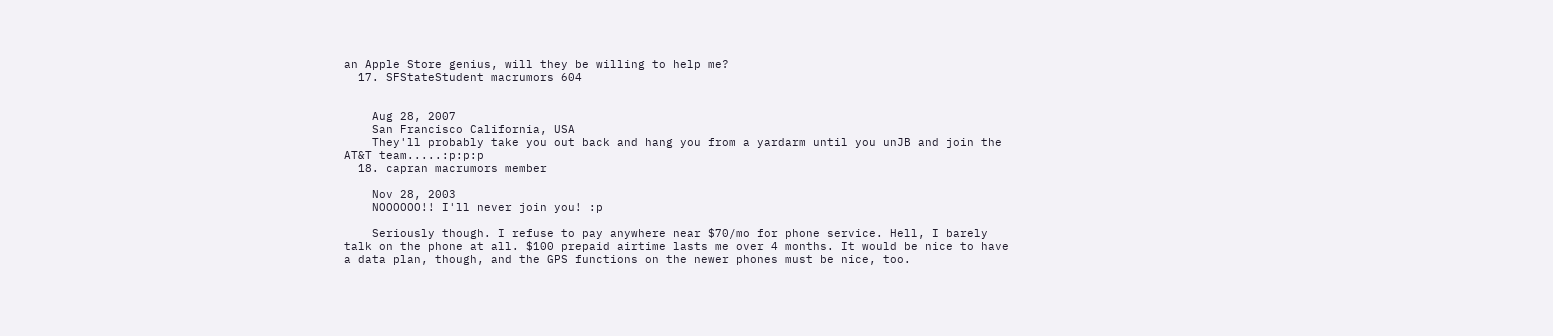an Apple Store genius, will they be willing to help me?
  17. SFStateStudent macrumors 604


    Aug 28, 2007
    San Francisco California, USA
    They'll probably take you out back and hang you from a yardarm until you unJB and join the AT&T team.....:p:p:p
  18. capran macrumors member

    Nov 28, 2003
    NOOOOOO!! I'll never join you! :p

    Seriously though. I refuse to pay anywhere near $70/mo for phone service. Hell, I barely talk on the phone at all. $100 prepaid airtime lasts me over 4 months. It would be nice to have a data plan, though, and the GPS functions on the newer phones must be nice, too.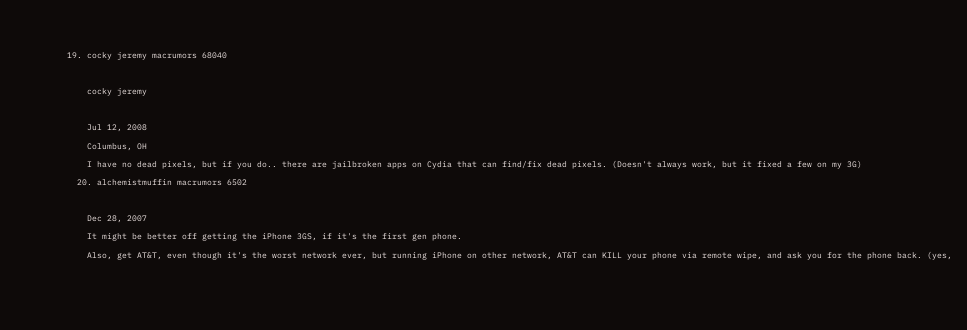19. cocky jeremy macrumors 68040

    cocky jeremy

    Jul 12, 2008
    Columbus, OH
    I have no dead pixels, but if you do.. there are jailbroken apps on Cydia that can find/fix dead pixels. (Doesn't always work, but it fixed a few on my 3G)
  20. alchemistmuffin macrumors 6502

    Dec 28, 2007
    It might be better off getting the iPhone 3GS, if it's the first gen phone.
    Also, get AT&T, even though it's the worst network ever, but running iPhone on other network, AT&T can KILL your phone via remote wipe, and ask you for the phone back. (yes,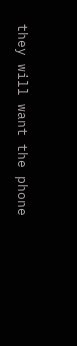they will want the phone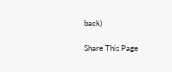back)

Share This Page